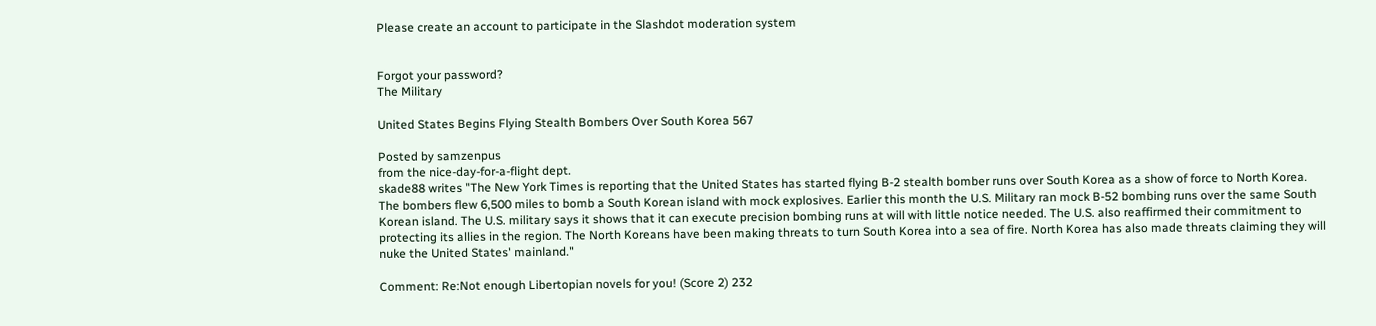Please create an account to participate in the Slashdot moderation system


Forgot your password?
The Military

United States Begins Flying Stealth Bombers Over South Korea 567

Posted by samzenpus
from the nice-day-for-a-flight dept.
skade88 writes "The New York Times is reporting that the United States has started flying B-2 stealth bomber runs over South Korea as a show of force to North Korea. The bombers flew 6,500 miles to bomb a South Korean island with mock explosives. Earlier this month the U.S. Military ran mock B-52 bombing runs over the same South Korean island. The U.S. military says it shows that it can execute precision bombing runs at will with little notice needed. The U.S. also reaffirmed their commitment to protecting its allies in the region. The North Koreans have been making threats to turn South Korea into a sea of fire. North Korea has also made threats claiming they will nuke the United States' mainland."

Comment: Re:Not enough Libertopian novels for you! (Score 2) 232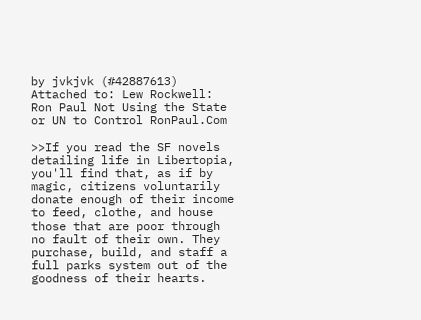by jvkjvk (#42887613) Attached to: Lew Rockwell: Ron Paul Not Using the State or UN to Control RonPaul.Com

>>If you read the SF novels detailing life in Libertopia, you'll find that, as if by magic, citizens voluntarily donate enough of their income to feed, clothe, and house those that are poor through no fault of their own. They purchase, build, and staff a full parks system out of the goodness of their hearts.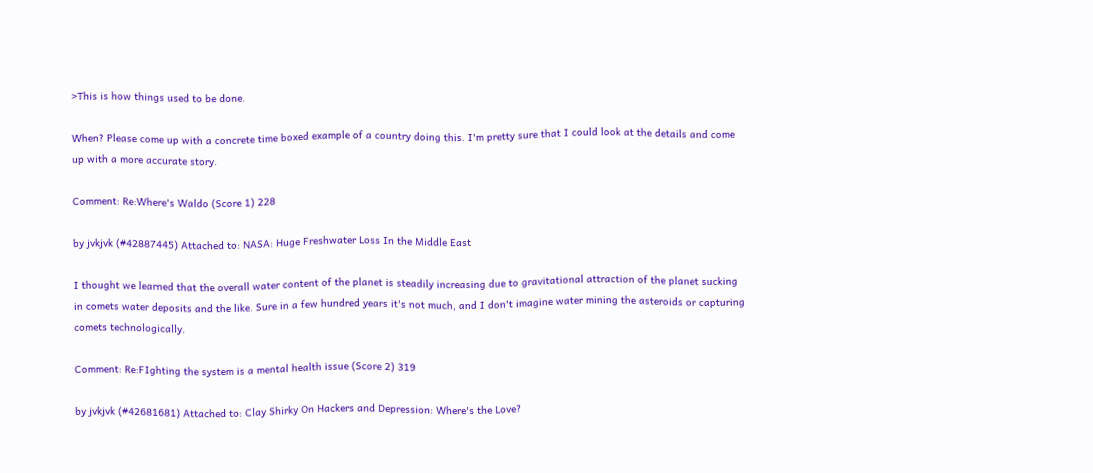>This is how things used to be done.

When? Please come up with a concrete time boxed example of a country doing this. I'm pretty sure that I could look at the details and come up with a more accurate story.

Comment: Re:Where's Waldo (Score 1) 228

by jvkjvk (#42887445) Attached to: NASA: Huge Freshwater Loss In the Middle East

I thought we learned that the overall water content of the planet is steadily increasing due to gravitational attraction of the planet sucking in comets water deposits and the like. Sure in a few hundred years it's not much, and I don't imagine water mining the asteroids or capturing comets technologically.

Comment: Re:FIghting the system is a mental health issue (Score 2) 319

by jvkjvk (#42681681) Attached to: Clay Shirky On Hackers and Depression: Where's the Love?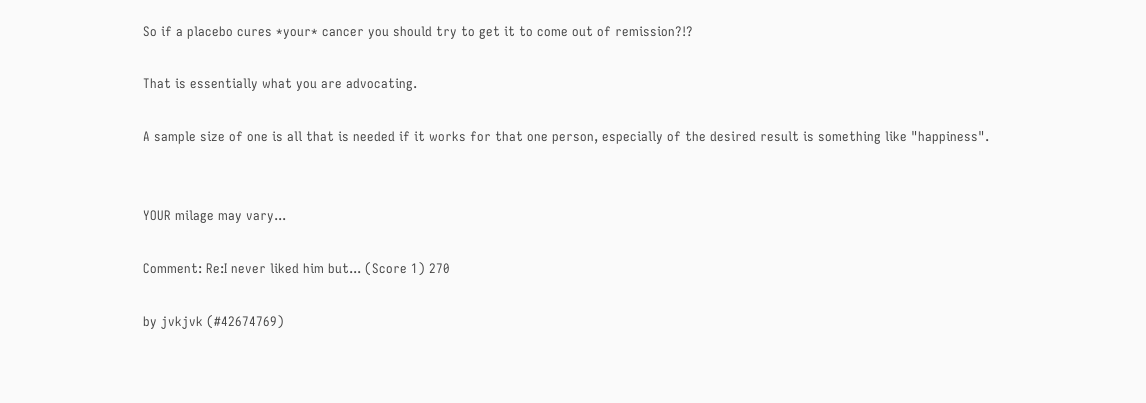So if a placebo cures *your* cancer you should try to get it to come out of remission?!?

That is essentially what you are advocating.

A sample size of one is all that is needed if it works for that one person, especially of the desired result is something like "happiness".


YOUR milage may vary...

Comment: Re:I never liked him but... (Score 1) 270

by jvkjvk (#42674769)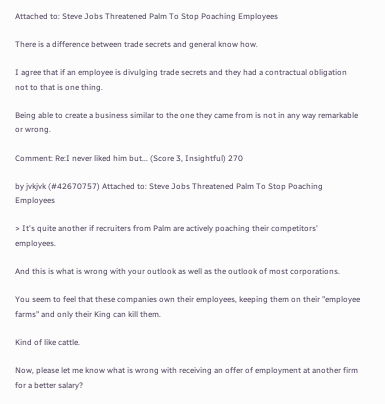Attached to: Steve Jobs Threatened Palm To Stop Poaching Employees

There is a difference between trade secrets and general know how.

I agree that if an employee is divulging trade secrets and they had a contractual obligation not to that is one thing.

Being able to create a business similar to the one they came from is not in any way remarkable or wrong.

Comment: Re:I never liked him but... (Score 3, Insightful) 270

by jvkjvk (#42670757) Attached to: Steve Jobs Threatened Palm To Stop Poaching Employees

> It's quite another if recruiters from Palm are actively poaching their competitors' employees.

And this is what is wrong with your outlook as well as the outlook of most corporations.

You seem to feel that these companies own their employees, keeping them on their "employee farms" and only their King can kill them.

Kind of like cattle.

Now, please let me know what is wrong with receiving an offer of employment at another firm for a better salary?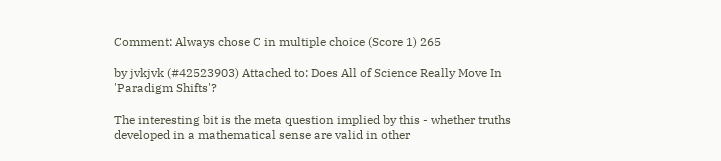Comment: Always chose C in multiple choice (Score 1) 265

by jvkjvk (#42523903) Attached to: Does All of Science Really Move In 'Paradigm Shifts'?

The interesting bit is the meta question implied by this - whether truths developed in a mathematical sense are valid in other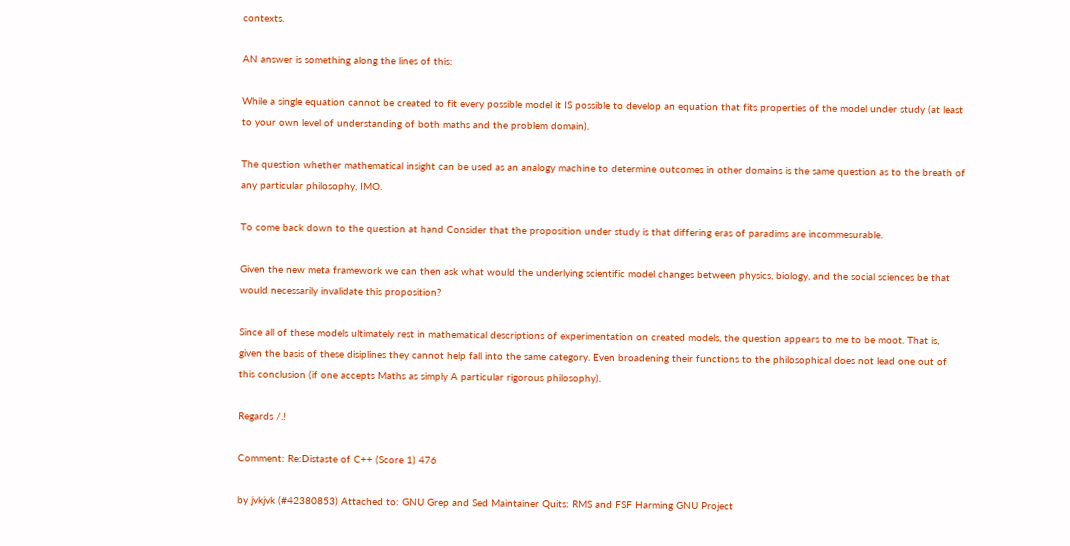contexts.

AN answer is something along the lines of this:

While a single equation cannot be created to fit every possible model it IS possible to develop an equation that fits properties of the model under study (at least to your own level of understanding of both maths and the problem domain).

The question whether mathematical insight can be used as an analogy machine to determine outcomes in other domains is the same question as to the breath of any particular philosophy, IMO.

To come back down to the question at hand Consider that the proposition under study is that differing eras of paradims are incommesurable.

Given the new meta framework we can then ask what would the underlying scientific model changes between physics, biology, and the social sciences be that would necessarily invalidate this proposition?

Since all of these models ultimately rest in mathematical descriptions of experimentation on created models, the question appears to me to be moot. That is, given the basis of these disiplines they cannot help fall into the same category. Even broadening their functions to the philosophical does not lead one out of this conclusion (if one accepts Maths as simply A particular rigorous philosophy).

Regards /.!

Comment: Re:Distaste of C++ (Score 1) 476

by jvkjvk (#42380853) Attached to: GNU Grep and Sed Maintainer Quits: RMS and FSF Harming GNU Project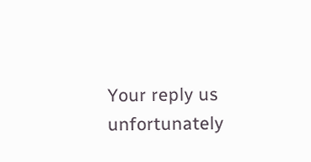Your reply us unfortunately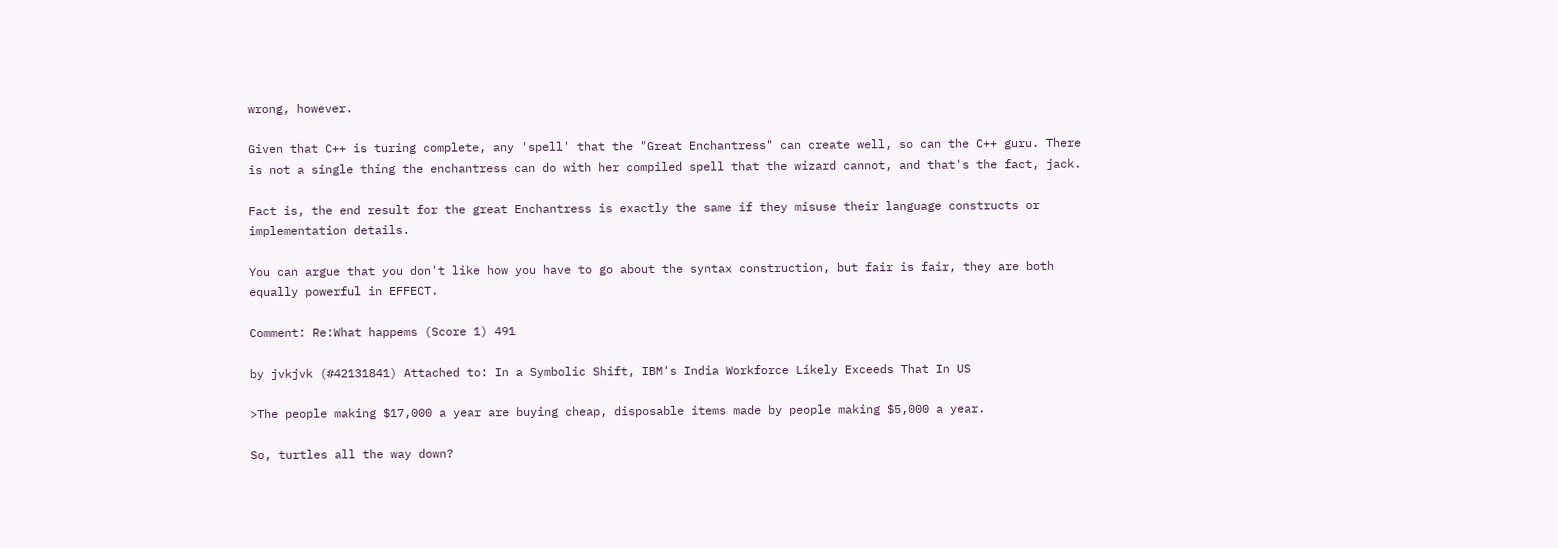wrong, however.

Given that C++ is turing complete, any 'spell' that the "Great Enchantress" can create well, so can the C++ guru. There is not a single thing the enchantress can do with her compiled spell that the wizard cannot, and that's the fact, jack.

Fact is, the end result for the great Enchantress is exactly the same if they misuse their language constructs or implementation details.

You can argue that you don't like how you have to go about the syntax construction, but fair is fair, they are both equally powerful in EFFECT.

Comment: Re:What happems (Score 1) 491

by jvkjvk (#42131841) Attached to: In a Symbolic Shift, IBM's India Workforce Likely Exceeds That In US

>The people making $17,000 a year are buying cheap, disposable items made by people making $5,000 a year.

So, turtles all the way down?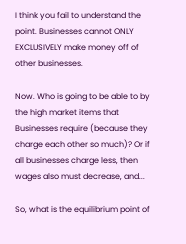I think you fail to understand the point. Businesses cannot ONLY EXCLUSIVELY make money off of other businesses.

Now. Who is going to be able to by the high market items that Businesses require (because they charge each other so much)? Or if all businesses charge less, then wages also must decrease, and...

So, what is the equilibrium point of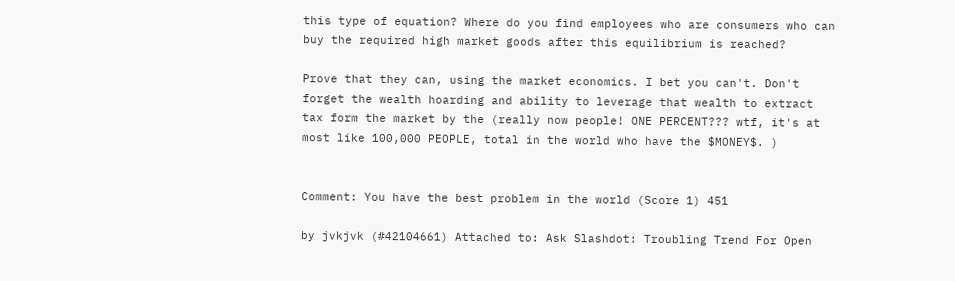this type of equation? Where do you find employees who are consumers who can buy the required high market goods after this equilibrium is reached?

Prove that they can, using the market economics. I bet you can't. Don't forget the wealth hoarding and ability to leverage that wealth to extract tax form the market by the (really now people! ONE PERCENT??? wtf, it's at most like 100,000 PEOPLE, total in the world who have the $MONEY$. )


Comment: You have the best problem in the world (Score 1) 451

by jvkjvk (#42104661) Attached to: Ask Slashdot: Troubling Trend For Open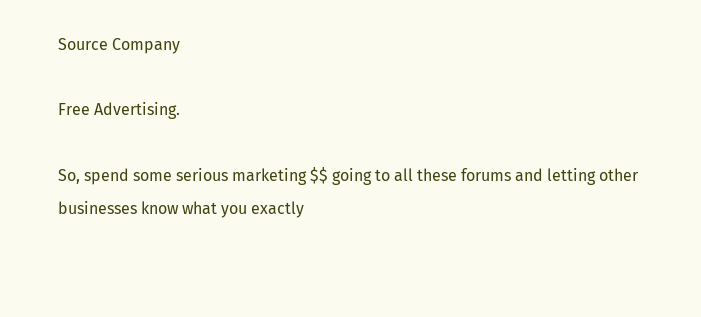Source Company

Free Advertising.

So, spend some serious marketing $$ going to all these forums and letting other businesses know what you exactly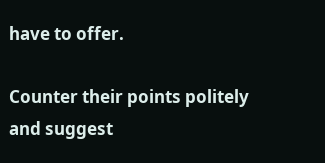have to offer.

Counter their points politely and suggest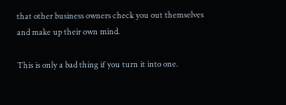that other business owners check you out themselves and make up their own mind.

This is only a bad thing if you turn it into one.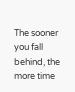The sooner you fall behind, the more time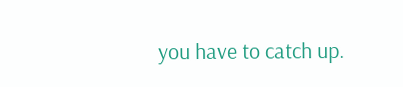you have to catch up.